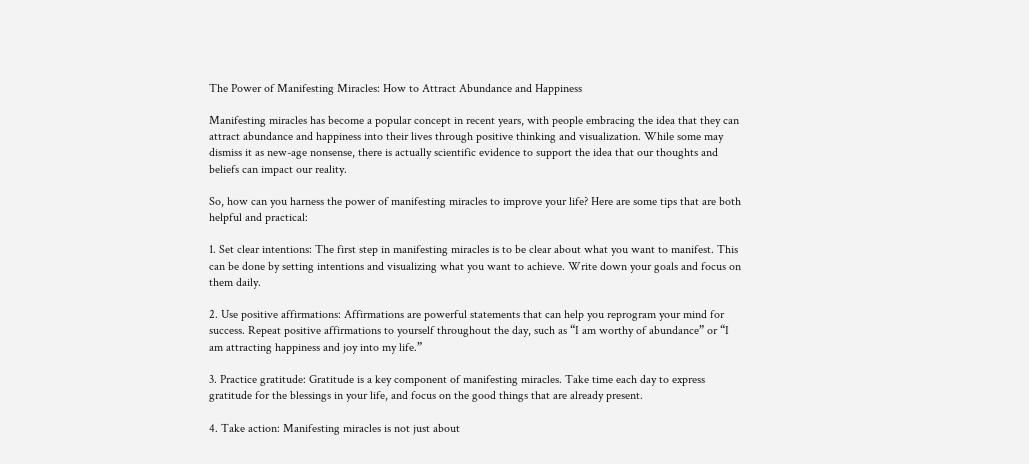The Power of Manifesting Miracles: How to Attract Abundance and Happiness

Manifesting miracles has become a popular concept in recent years, with people embracing the idea that they can attract abundance and happiness into their lives through positive thinking and visualization. While some may dismiss it as new-age nonsense, there is actually scientific evidence to support the idea that our thoughts and beliefs can impact our reality.

So, how can you harness the power of manifesting miracles to improve your life? Here are some tips that are both helpful and practical:

1. Set clear intentions: The first step in manifesting miracles is to be clear about what you want to manifest. This can be done by setting intentions and visualizing what you want to achieve. Write down your goals and focus on them daily.

2. Use positive affirmations: Affirmations are powerful statements that can help you reprogram your mind for success. Repeat positive affirmations to yourself throughout the day, such as “I am worthy of abundance” or “I am attracting happiness and joy into my life.”

3. Practice gratitude: Gratitude is a key component of manifesting miracles. Take time each day to express gratitude for the blessings in your life, and focus on the good things that are already present.

4. Take action: Manifesting miracles is not just about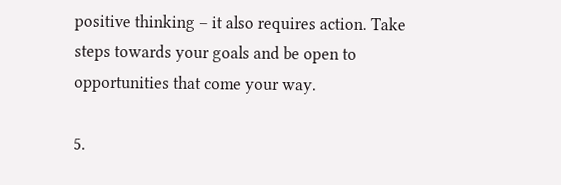positive thinking – it also requires action. Take steps towards your goals and be open to opportunities that come your way.

5.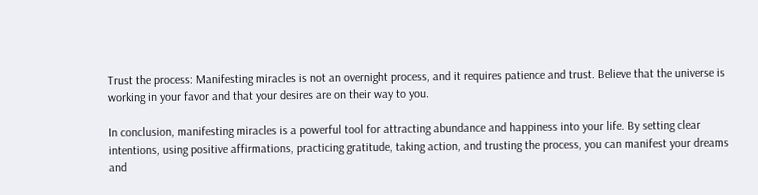Trust the process: Manifesting miracles is not an overnight process, and it requires patience and trust. Believe that the universe is working in your favor and that your desires are on their way to you.

In conclusion, manifesting miracles is a powerful tool for attracting abundance and happiness into your life. By setting clear intentions, using positive affirmations, practicing gratitude, taking action, and trusting the process, you can manifest your dreams and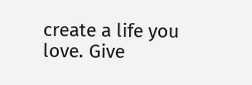create a life you love. Give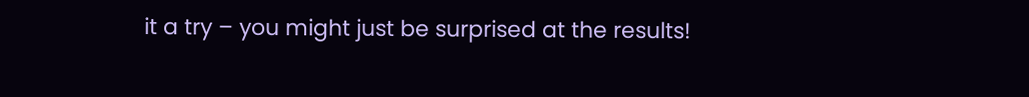it a try – you might just be surprised at the results!